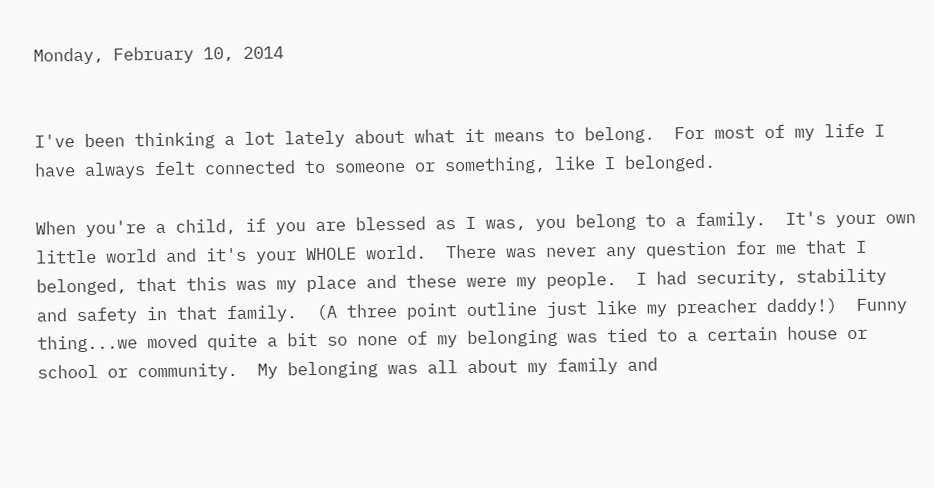Monday, February 10, 2014


I've been thinking a lot lately about what it means to belong.  For most of my life I have always felt connected to someone or something, like I belonged.

When you're a child, if you are blessed as I was, you belong to a family.  It's your own little world and it's your WHOLE world.  There was never any question for me that I belonged, that this was my place and these were my people.  I had security, stability and safety in that family.  (A three point outline just like my preacher daddy!)  Funny thing...we moved quite a bit so none of my belonging was tied to a certain house or school or community.  My belonging was all about my family and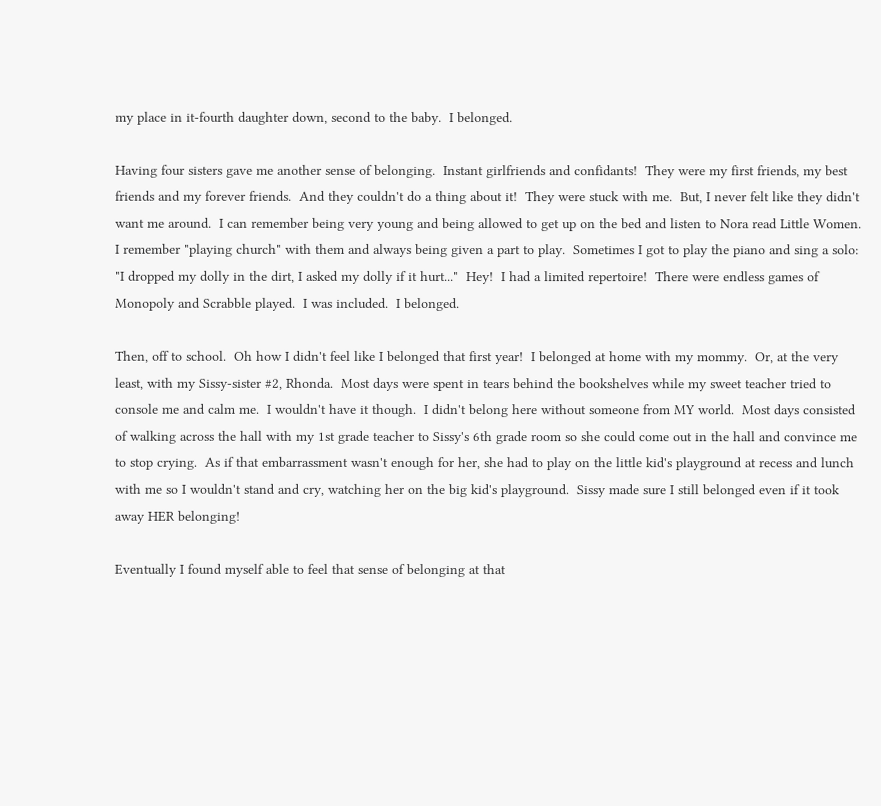my place in it-fourth daughter down, second to the baby.  I belonged.

Having four sisters gave me another sense of belonging.  Instant girlfriends and confidants!  They were my first friends, my best friends and my forever friends.  And they couldn't do a thing about it!  They were stuck with me.  But, I never felt like they didn't want me around.  I can remember being very young and being allowed to get up on the bed and listen to Nora read Little Women.  I remember "playing church" with them and always being given a part to play.  Sometimes I got to play the piano and sing a solo:  "I dropped my dolly in the dirt, I asked my dolly if it hurt..."  Hey!  I had a limited repertoire!  There were endless games of Monopoly and Scrabble played.  I was included.  I belonged.

Then, off to school.  Oh how I didn't feel like I belonged that first year!  I belonged at home with my mommy.  Or, at the very least, with my Sissy-sister #2, Rhonda.  Most days were spent in tears behind the bookshelves while my sweet teacher tried to console me and calm me.  I wouldn't have it though.  I didn't belong here without someone from MY world.  Most days consisted of walking across the hall with my 1st grade teacher to Sissy's 6th grade room so she could come out in the hall and convince me to stop crying.  As if that embarrassment wasn't enough for her, she had to play on the little kid's playground at recess and lunch with me so I wouldn't stand and cry, watching her on the big kid's playground.  Sissy made sure I still belonged even if it took away HER belonging!

Eventually I found myself able to feel that sense of belonging at that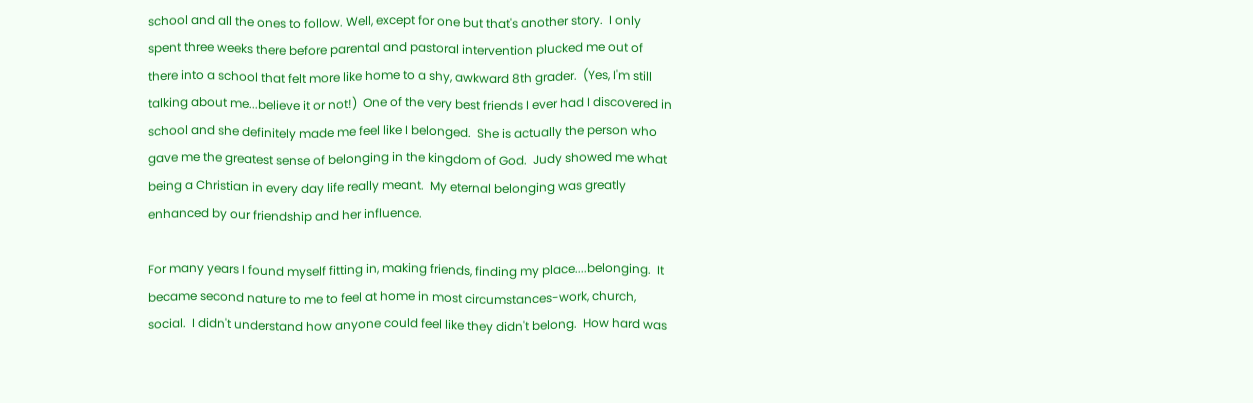school and all the ones to follow. Well, except for one but that's another story.  I only spent three weeks there before parental and pastoral intervention plucked me out of there into a school that felt more like home to a shy, awkward 8th grader.  (Yes, I'm still talking about me...believe it or not!)  One of the very best friends I ever had I discovered in school and she definitely made me feel like I belonged.  She is actually the person who gave me the greatest sense of belonging in the kingdom of God.  Judy showed me what being a Christian in every day life really meant.  My eternal belonging was greatly enhanced by our friendship and her influence.

For many years I found myself fitting in, making friends, finding my place....belonging.  It became second nature to me to feel at home in most circumstances-work, church, social.  I didn't understand how anyone could feel like they didn't belong.  How hard was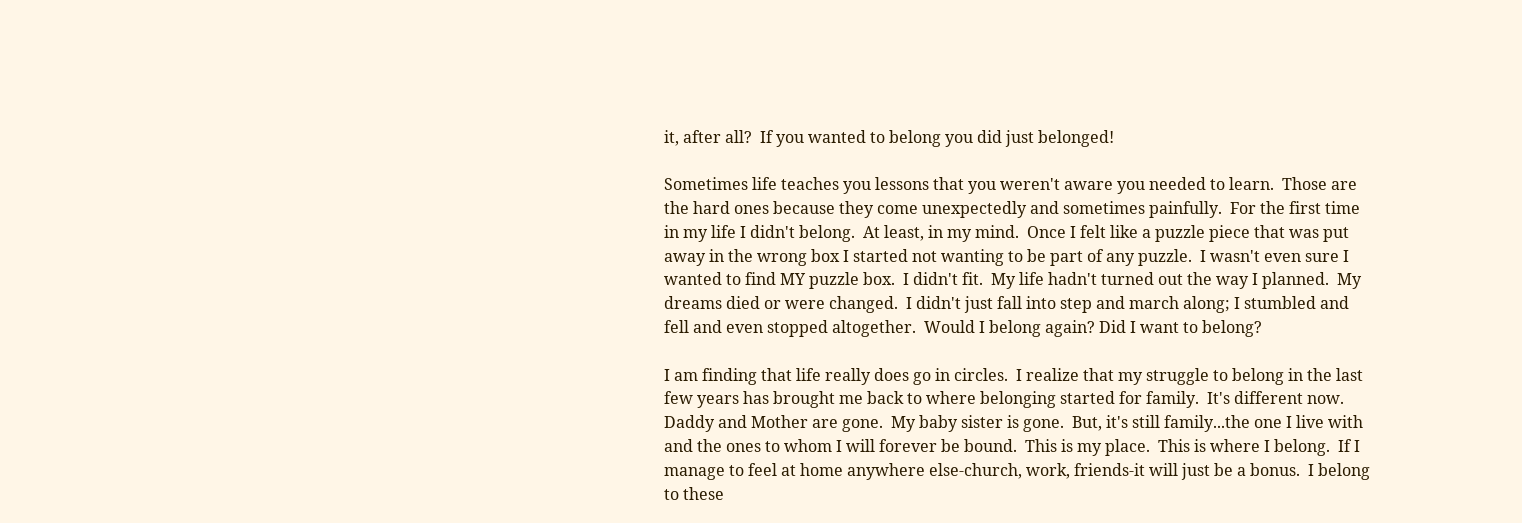it, after all?  If you wanted to belong you did just belonged!

Sometimes life teaches you lessons that you weren't aware you needed to learn.  Those are the hard ones because they come unexpectedly and sometimes painfully.  For the first time in my life I didn't belong.  At least, in my mind.  Once I felt like a puzzle piece that was put away in the wrong box I started not wanting to be part of any puzzle.  I wasn't even sure I wanted to find MY puzzle box.  I didn't fit.  My life hadn't turned out the way I planned.  My dreams died or were changed.  I didn't just fall into step and march along; I stumbled and fell and even stopped altogether.  Would I belong again? Did I want to belong?

I am finding that life really does go in circles.  I realize that my struggle to belong in the last few years has brought me back to where belonging started for family.  It's different now.  Daddy and Mother are gone.  My baby sister is gone.  But, it's still family...the one I live with and the ones to whom I will forever be bound.  This is my place.  This is where I belong.  If I manage to feel at home anywhere else-church, work, friends-it will just be a bonus.  I belong to these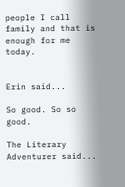people I call family and that is enough for me today.


Erin said...

So good. So so good.

The Literary Adventurer said...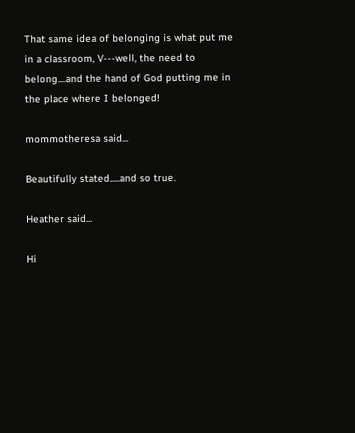That same idea of belonging is what put me in a classroom, V---well, the need to belong....and the hand of God putting me in the place where I belonged!

mommotheresa said...

Beautifully stated.....and so true.

Heather said...

Hi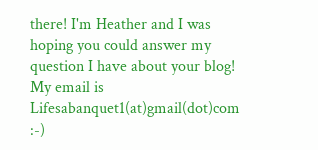there! I'm Heather and I was hoping you could answer my question I have about your blog! My email is Lifesabanquet1(at)gmail(dot)com :-)